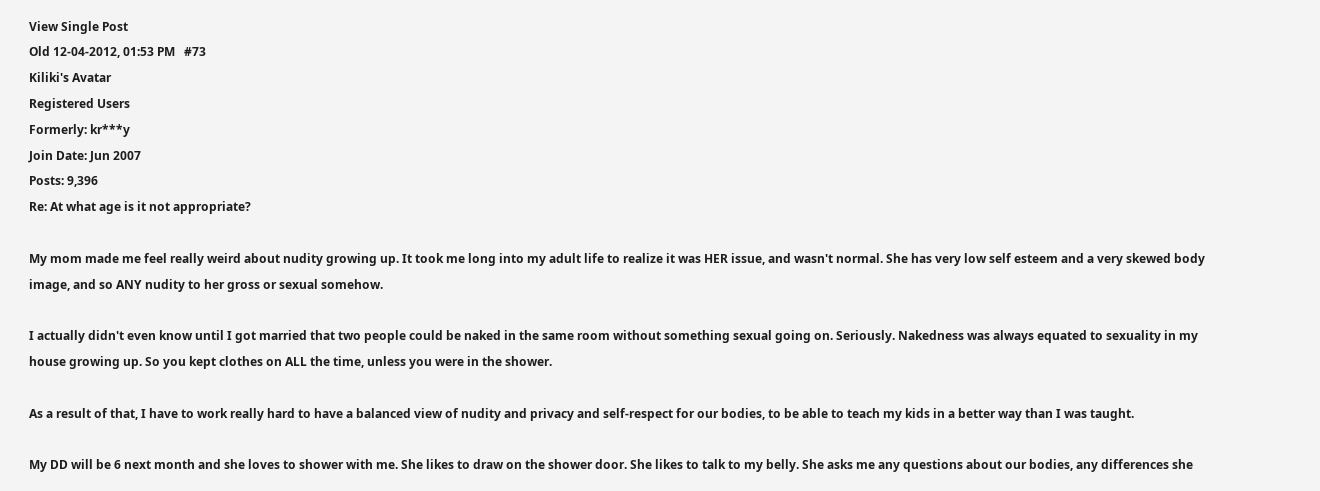View Single Post
Old 12-04-2012, 01:53 PM   #73
Kiliki's Avatar
Registered Users
Formerly: kr***y
Join Date: Jun 2007
Posts: 9,396
Re: At what age is it not appropriate?

My mom made me feel really weird about nudity growing up. It took me long into my adult life to realize it was HER issue, and wasn't normal. She has very low self esteem and a very skewed body image, and so ANY nudity to her gross or sexual somehow.

I actually didn't even know until I got married that two people could be naked in the same room without something sexual going on. Seriously. Nakedness was always equated to sexuality in my house growing up. So you kept clothes on ALL the time, unless you were in the shower.

As a result of that, I have to work really hard to have a balanced view of nudity and privacy and self-respect for our bodies, to be able to teach my kids in a better way than I was taught.

My DD will be 6 next month and she loves to shower with me. She likes to draw on the shower door. She likes to talk to my belly. She asks me any questions about our bodies, any differences she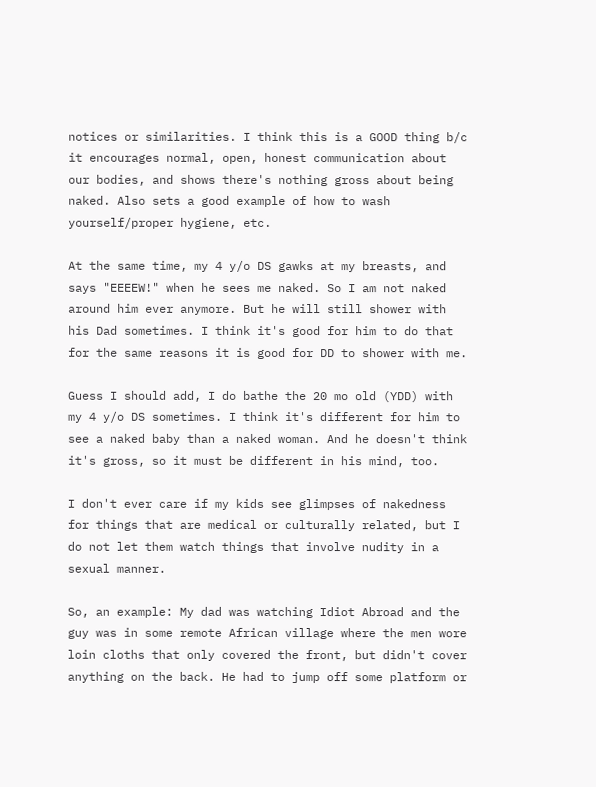notices or similarities. I think this is a GOOD thing b/c it encourages normal, open, honest communication about our bodies, and shows there's nothing gross about being naked. Also sets a good example of how to wash yourself/proper hygiene, etc.

At the same time, my 4 y/o DS gawks at my breasts, and says "EEEEW!" when he sees me naked. So I am not naked around him ever anymore. But he will still shower with his Dad sometimes. I think it's good for him to do that for the same reasons it is good for DD to shower with me.

Guess I should add, I do bathe the 20 mo old (YDD) with my 4 y/o DS sometimes. I think it's different for him to see a naked baby than a naked woman. And he doesn't think it's gross, so it must be different in his mind, too.

I don't ever care if my kids see glimpses of nakedness for things that are medical or culturally related, but I do not let them watch things that involve nudity in a sexual manner.

So, an example: My dad was watching Idiot Abroad and the guy was in some remote African village where the men wore loin cloths that only covered the front, but didn't cover anything on the back. He had to jump off some platform or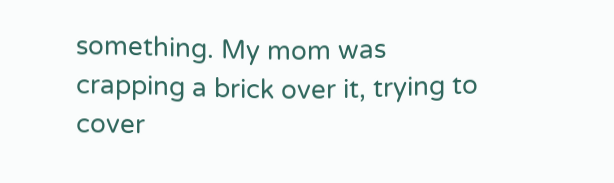something. My mom was crapping a brick over it, trying to cover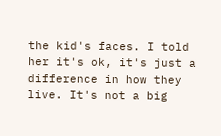the kid's faces. I told her it's ok, it's just a difference in how they live. It's not a big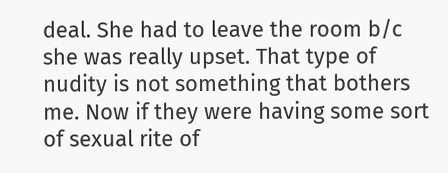deal. She had to leave the room b/c she was really upset. That type of nudity is not something that bothers me. Now if they were having some sort of sexual rite of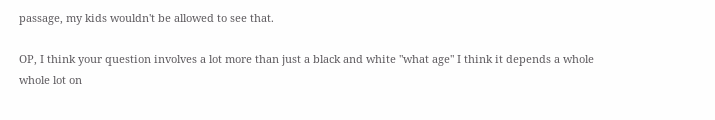passage, my kids wouldn't be allowed to see that.

OP, I think your question involves a lot more than just a black and white "what age" I think it depends a whole whole lot on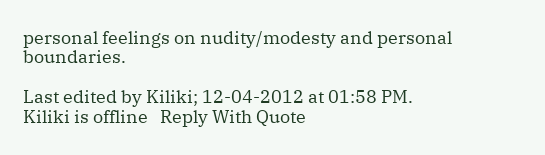personal feelings on nudity/modesty and personal boundaries.

Last edited by Kiliki; 12-04-2012 at 01:58 PM.
Kiliki is offline   Reply With Quote